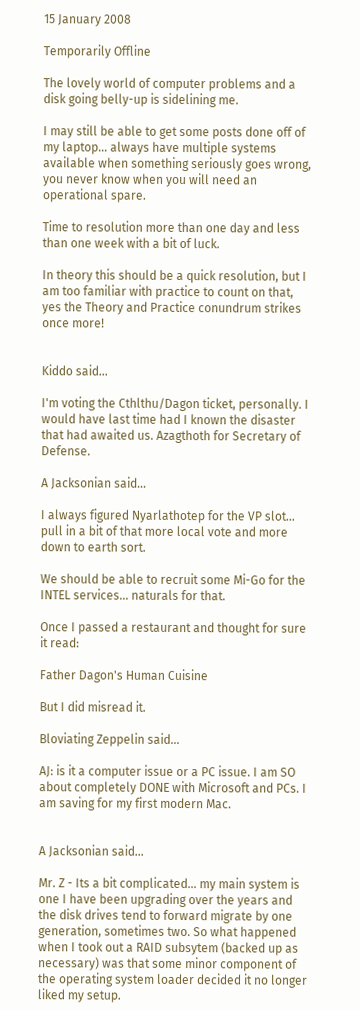15 January 2008

Temporarily Offline

The lovely world of computer problems and a disk going belly-up is sidelining me.

I may still be able to get some posts done off of my laptop... always have multiple systems available when something seriously goes wrong, you never know when you will need an operational spare.

Time to resolution more than one day and less than one week with a bit of luck.

In theory this should be a quick resolution, but I am too familiar with practice to count on that, yes the Theory and Practice conundrum strikes once more!


Kiddo said...

I'm voting the Cthlthu/Dagon ticket, personally. I would have last time had I known the disaster that had awaited us. Azagthoth for Secretary of Defense.

A Jacksonian said...

I always figured Nyarlathotep for the VP slot... pull in a bit of that more local vote and more down to earth sort.

We should be able to recruit some Mi-Go for the INTEL services... naturals for that.

Once I passed a restaurant and thought for sure it read:

Father Dagon's Human Cuisine

But I did misread it.

Bloviating Zeppelin said...

AJ: is it a computer issue or a PC issue. I am SO about completely DONE with Microsoft and PCs. I am saving for my first modern Mac.


A Jacksonian said...

Mr. Z - Its a bit complicated... my main system is one I have been upgrading over the years and the disk drives tend to forward migrate by one generation, sometimes two. So what happened when I took out a RAID subsytem (backed up as necessary) was that some minor component of the operating system loader decided it no longer liked my setup.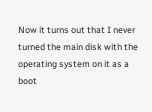Now it turns out that I never turned the main disk with the operating system on it as a boot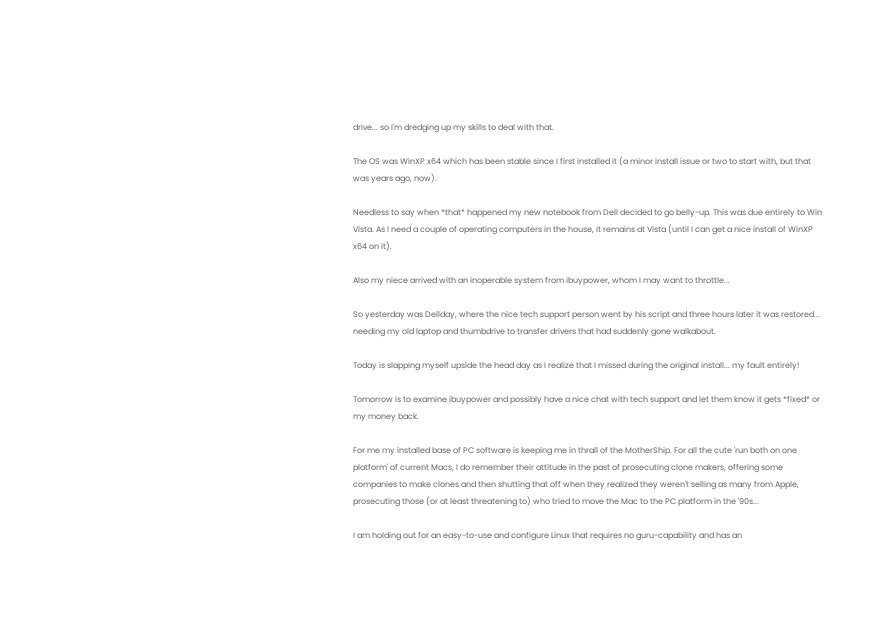drive... so I'm dredging up my skills to deal with that.

The OS was WinXP x64 which has been stable since I first installed it (a minor install issue or two to start with, but that was years ago, now).

Needless to say when *that* happened my new notebook from Dell decided to go belly-up. This was due entirely to Win Vista. As I need a couple of operating computers in the house, it remains at Vista (until I can get a nice install of WinXP x64 on it).

Also my niece arrived with an inoperable system from ibuypower, whom I may want to throttle...

So yesterday was Dellday, where the nice tech support person went by his script and three hours later it was restored... needing my old laptop and thumbdrive to transfer drivers that had suddenly gone walkabout.

Today is slapping myself upside the head day as I realize that I missed during the original install... my fault entirely!

Tomorrow is to examine ibuypower and possibly have a nice chat with tech support and let them know it gets *fixed* or my money back.

For me my installed base of PC software is keeping me in thrall of the MotherShip. For all the cute 'run both on one platform' of current Macs, I do remember their attitude in the past of prosecuting clone makers, offering some companies to make clones and then shutting that off when they realized they weren't selling as many from Apple, prosecuting those (or at least threatening to) who tried to move the Mac to the PC platform in the '90s...

I am holding out for an easy-to-use and configure Linux that requires no guru-capability and has an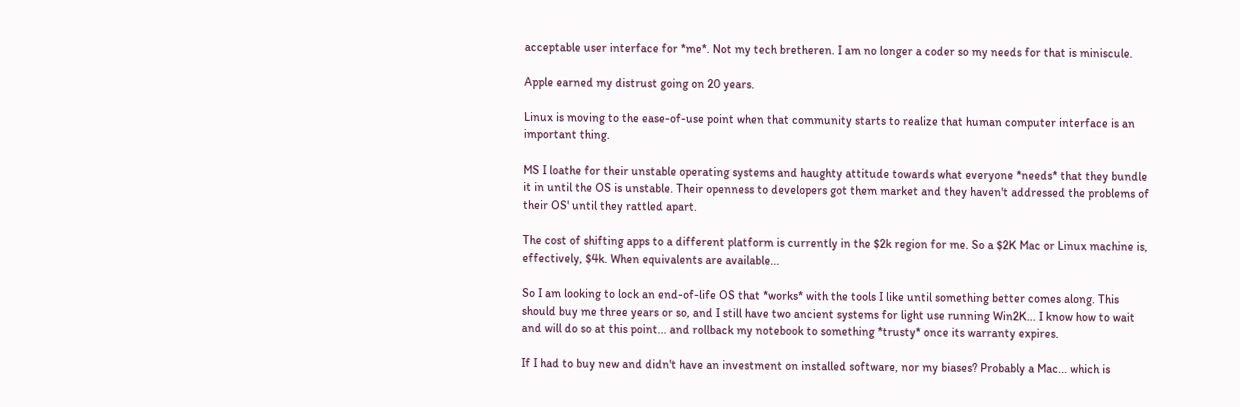acceptable user interface for *me*. Not my tech bretheren. I am no longer a coder so my needs for that is miniscule.

Apple earned my distrust going on 20 years.

Linux is moving to the ease-of-use point when that community starts to realize that human computer interface is an important thing.

MS I loathe for their unstable operating systems and haughty attitude towards what everyone *needs* that they bundle it in until the OS is unstable. Their openness to developers got them market and they haven't addressed the problems of their OS' until they rattled apart.

The cost of shifting apps to a different platform is currently in the $2k region for me. So a $2K Mac or Linux machine is, effectively, $4k. When equivalents are available...

So I am looking to lock an end-of-life OS that *works* with the tools I like until something better comes along. This should buy me three years or so, and I still have two ancient systems for light use running Win2K... I know how to wait and will do so at this point... and rollback my notebook to something *trusty* once its warranty expires.

If I had to buy new and didn't have an investment on installed software, nor my biases? Probably a Mac... which is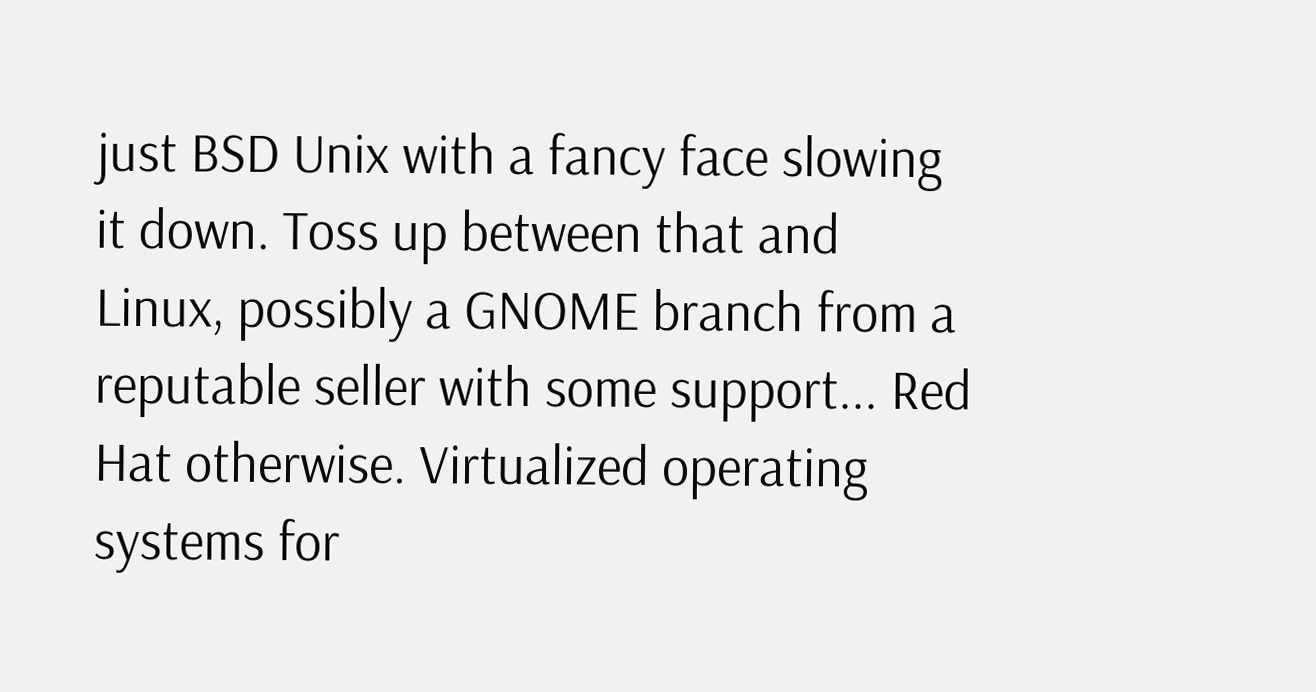just BSD Unix with a fancy face slowing it down. Toss up between that and Linux, possibly a GNOME branch from a reputable seller with some support... Red Hat otherwise. Virtualized operating systems for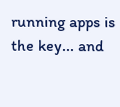running apps is the key... and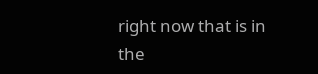right now that is in the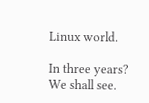Linux world.

In three years? We shall see.